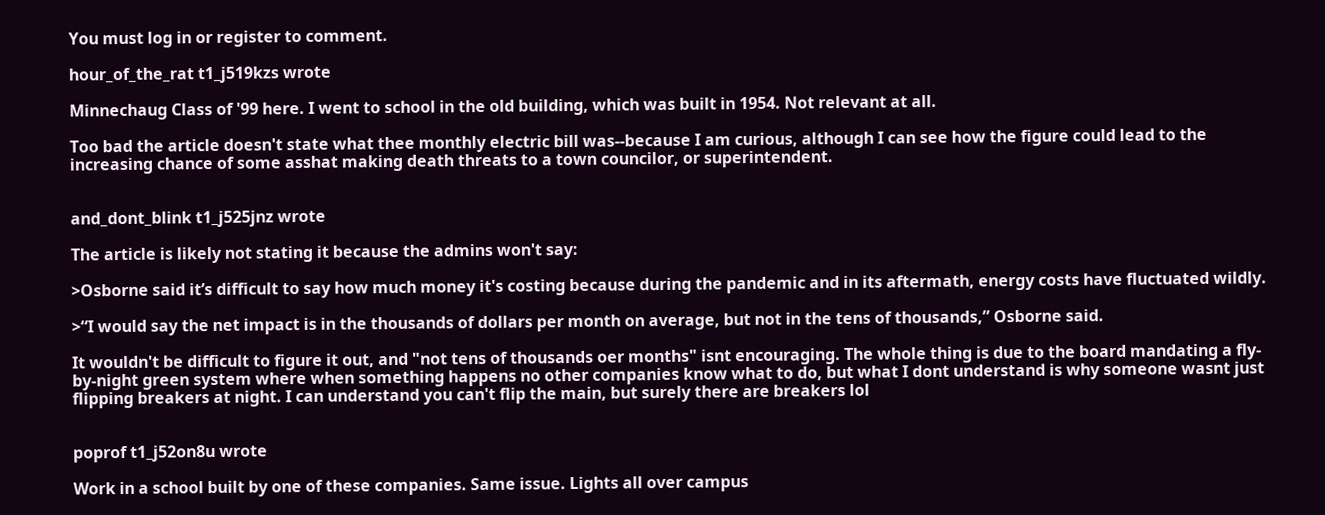You must log in or register to comment.

hour_of_the_rat t1_j519kzs wrote

Minnechaug Class of '99 here. I went to school in the old building, which was built in 1954. Not relevant at all.

Too bad the article doesn't state what thee monthly electric bill was--because I am curious, although I can see how the figure could lead to the increasing chance of some asshat making death threats to a town councilor, or superintendent.


and_dont_blink t1_j525jnz wrote

The article is likely not stating it because the admins won't say:

>Osborne said it’s difficult to say how much money it's costing because during the pandemic and in its aftermath, energy costs have fluctuated wildly.

>“I would say the net impact is in the thousands of dollars per month on average, but not in the tens of thousands,” Osborne said.

It wouldn't be difficult to figure it out, and "not tens of thousands oer months" isnt encouraging. The whole thing is due to the board mandating a fly-by-night green system where when something happens no other companies know what to do, but what I dont understand is why someone wasnt just flipping breakers at night. I can understand you can't flip the main, but surely there are breakers lol


poprof t1_j52on8u wrote

Work in a school built by one of these companies. Same issue. Lights all over campus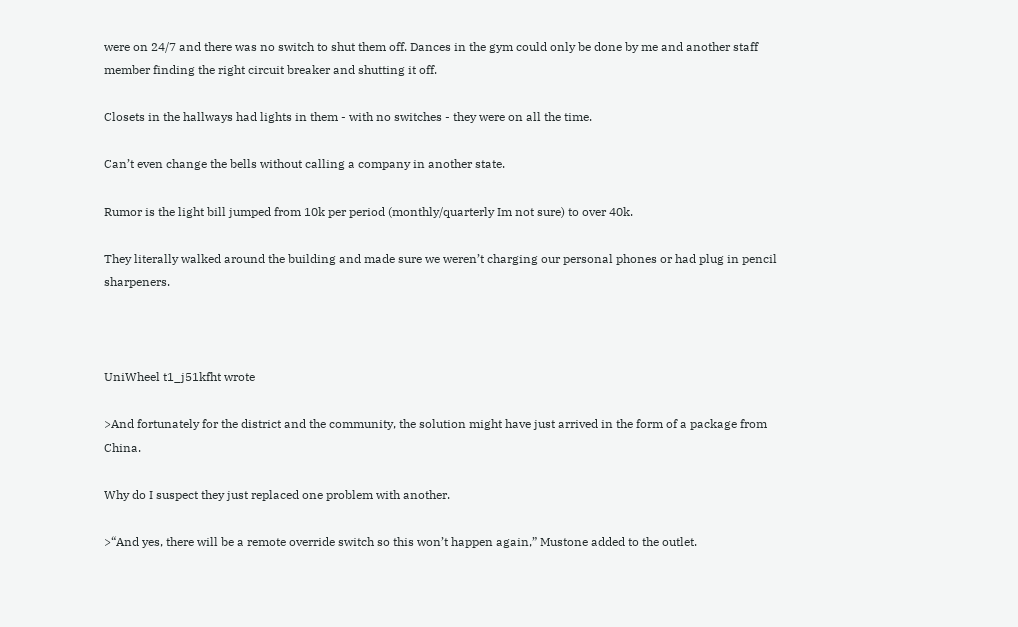were on 24/7 and there was no switch to shut them off. Dances in the gym could only be done by me and another staff member finding the right circuit breaker and shutting it off.

Closets in the hallways had lights in them - with no switches - they were on all the time.

Can’t even change the bells without calling a company in another state.

Rumor is the light bill jumped from 10k per period (monthly/quarterly Im not sure) to over 40k.

They literally walked around the building and made sure we weren’t charging our personal phones or had plug in pencil sharpeners.



UniWheel t1_j51kfht wrote

>And fortunately for the district and the community, the solution might have just arrived in the form of a package from China.

Why do I suspect they just replaced one problem with another.

>“And yes, there will be a remote override switch so this won’t happen again,” Mustone added to the outlet.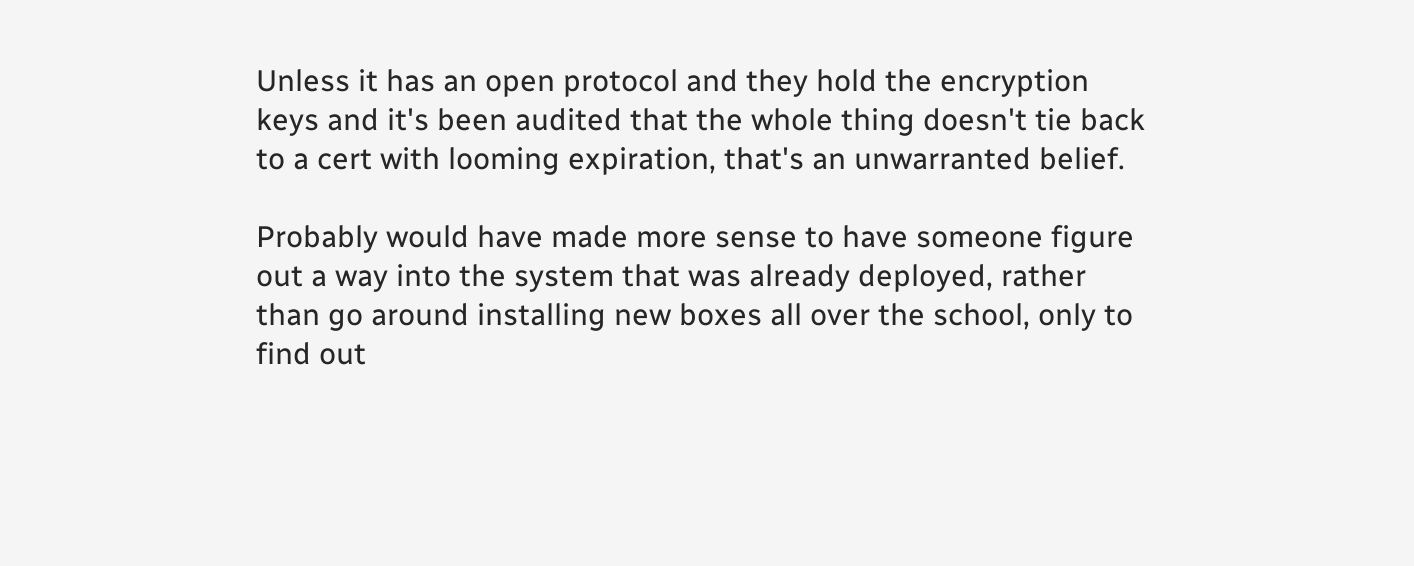Unless it has an open protocol and they hold the encryption keys and it's been audited that the whole thing doesn't tie back to a cert with looming expiration, that's an unwarranted belief.

Probably would have made more sense to have someone figure out a way into the system that was already deployed, rather than go around installing new boxes all over the school, only to find out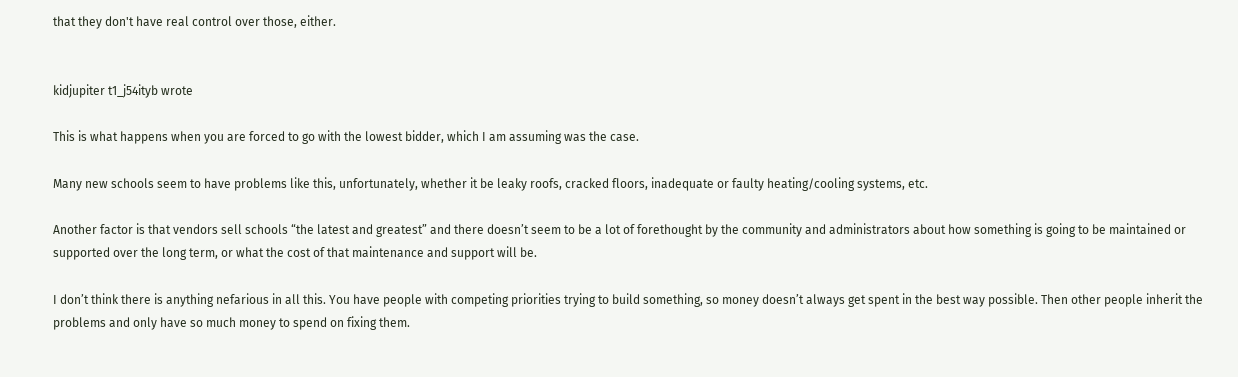that they don't have real control over those, either.


kidjupiter t1_j54ityb wrote

This is what happens when you are forced to go with the lowest bidder, which I am assuming was the case.

Many new schools seem to have problems like this, unfortunately, whether it be leaky roofs, cracked floors, inadequate or faulty heating/cooling systems, etc.

Another factor is that vendors sell schools “the latest and greatest” and there doesn’t seem to be a lot of forethought by the community and administrators about how something is going to be maintained or supported over the long term, or what the cost of that maintenance and support will be.

I don’t think there is anything nefarious in all this. You have people with competing priorities trying to build something, so money doesn’t always get spent in the best way possible. Then other people inherit the problems and only have so much money to spend on fixing them.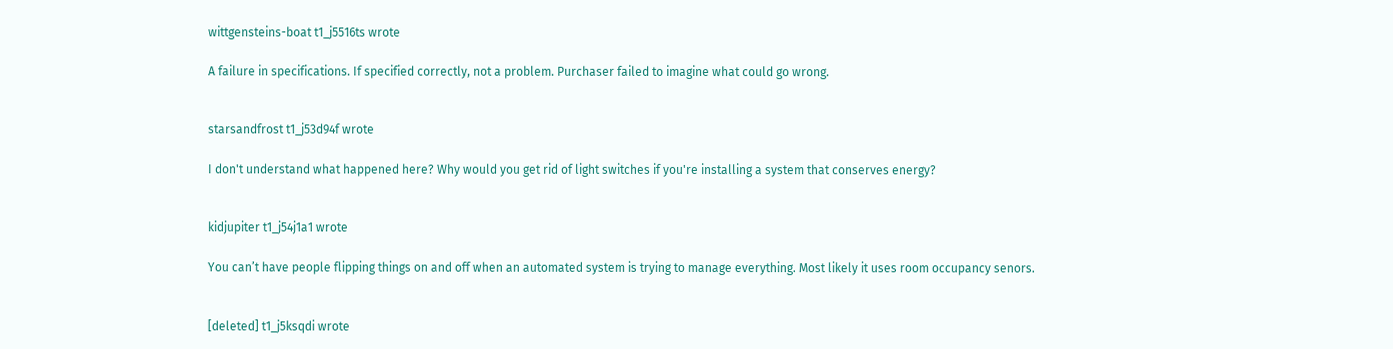wittgensteins-boat t1_j5516ts wrote

A failure in specifications. If specified correctly, not a problem. Purchaser failed to imagine what could go wrong.


starsandfrost t1_j53d94f wrote

I don't understand what happened here? Why would you get rid of light switches if you're installing a system that conserves energy?


kidjupiter t1_j54j1a1 wrote

You can’t have people flipping things on and off when an automated system is trying to manage everything. Most likely it uses room occupancy senors.


[deleted] t1_j5ksqdi wrote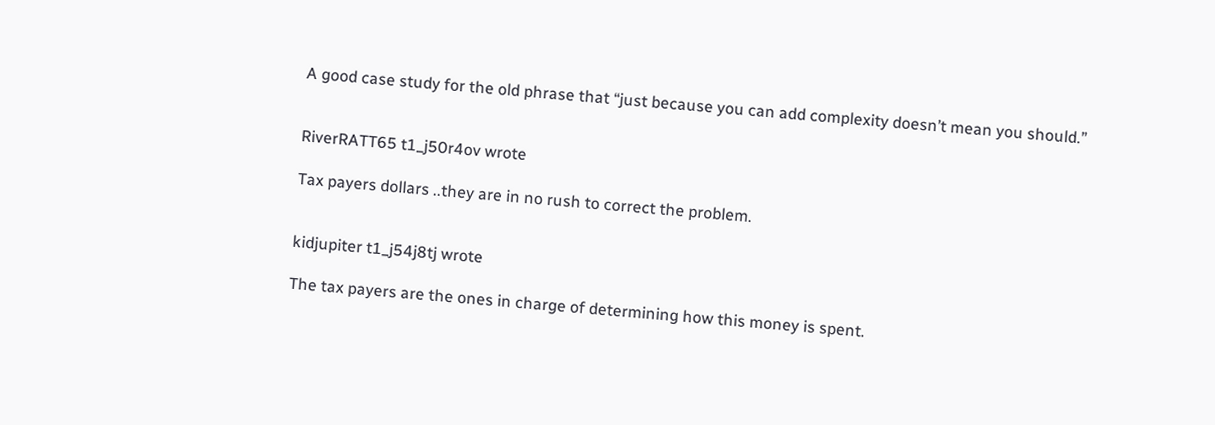A good case study for the old phrase that “just because you can add complexity doesn’t mean you should.”


RiverRATT65 t1_j50r4ov wrote

Tax payers dollars ..they are in no rush to correct the problem.


kidjupiter t1_j54j8tj wrote

The tax payers are the ones in charge of determining how this money is spent.